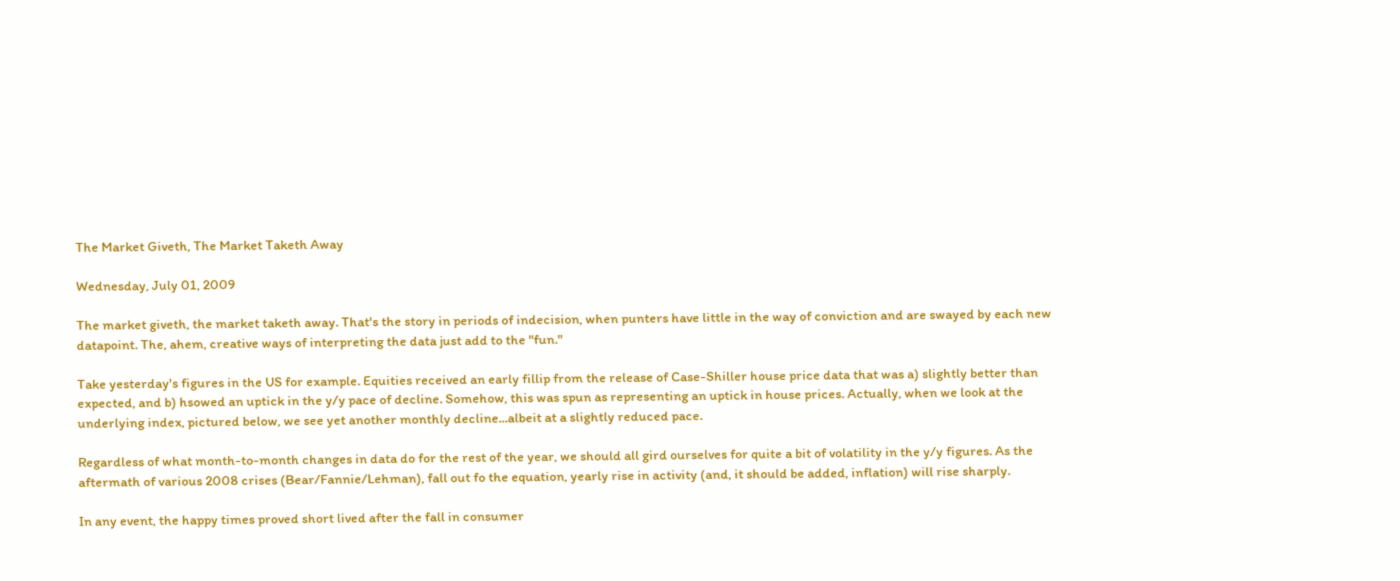The Market Giveth, The Market Taketh Away

Wednesday, July 01, 2009

The market giveth, the market taketh away. That's the story in periods of indecision, when punters have little in the way of conviction and are swayed by each new datapoint. The, ahem, creative ways of interpreting the data just add to the "fun."

Take yesterday's figures in the US for example. Equities received an early fillip from the release of Case-Shiller house price data that was a) slightly better than expected, and b) hsowed an uptick in the y/y pace of decline. Somehow, this was spun as representing an uptick in house prices. Actually, when we look at the underlying index, pictured below, we see yet another monthly decline...albeit at a slightly reduced pace.

Regardless of what month-to-month changes in data do for the rest of the year, we should all gird ourselves for quite a bit of volatility in the y/y figures. As the aftermath of various 2008 crises (Bear/Fannie/Lehman), fall out fo the equation, yearly rise in activity (and, it should be added, inflation) will rise sharply.

In any event, the happy times proved short lived after the fall in consumer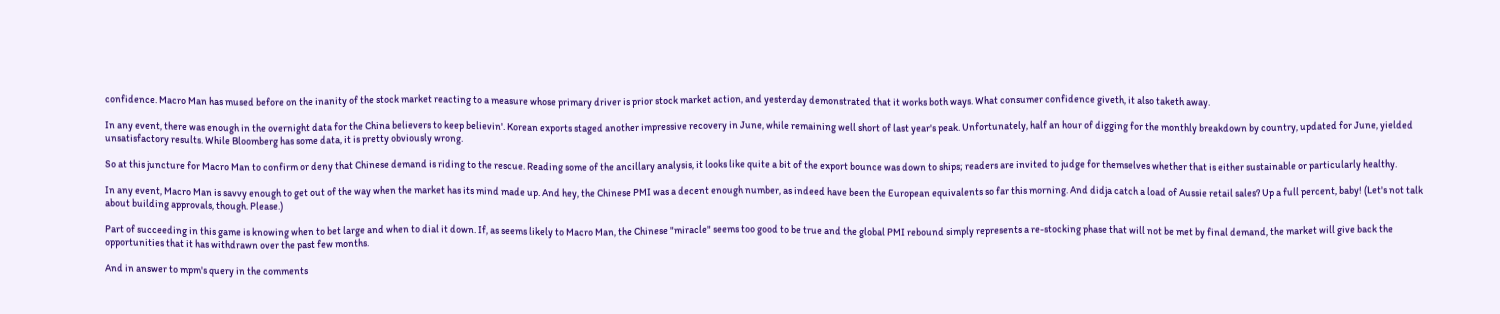confidence. Macro Man has mused before on the inanity of the stock market reacting to a measure whose primary driver is prior stock market action, and yesterday demonstrated that it works both ways. What consumer confidence giveth, it also taketh away.

In any event, there was enough in the overnight data for the China believers to keep believin'. Korean exports staged another impressive recovery in June, while remaining well short of last year's peak. Unfortunately, half an hour of digging for the monthly breakdown by country, updated for June, yielded unsatisfactory results. While Bloomberg has some data, it is pretty obviously wrong.

So at this juncture for Macro Man to confirm or deny that Chinese demand is riding to the rescue. Reading some of the ancillary analysis, it looks like quite a bit of the export bounce was down to ships; readers are invited to judge for themselves whether that is either sustainable or particularly healthy.

In any event, Macro Man is savvy enough to get out of the way when the market has its mind made up. And hey, the Chinese PMI was a decent enough number, as indeed have been the European equivalents so far this morning. And didja catch a load of Aussie retail sales? Up a full percent, baby! (Let's not talk about building approvals, though. Please.)

Part of succeeding in this game is knowing when to bet large and when to dial it down. If, as seems likely to Macro Man, the Chinese "miracle" seems too good to be true and the global PMI rebound simply represents a re-stocking phase that will not be met by final demand, the market will give back the opportunities that it has withdrawn over the past few months.

And in answer to mpm's query in the comments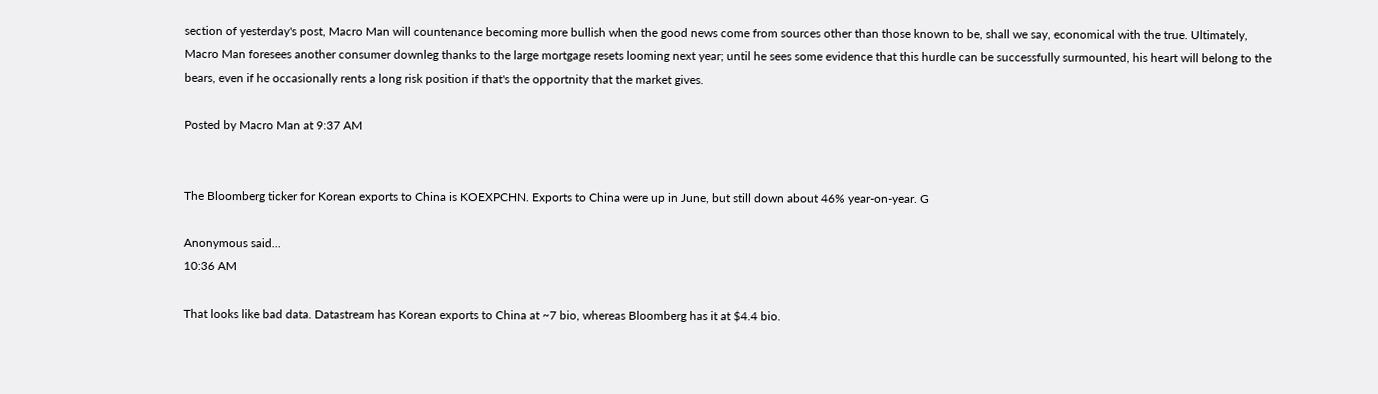section of yesterday's post, Macro Man will countenance becoming more bullish when the good news come from sources other than those known to be, shall we say, economical with the true. Ultimately, Macro Man foresees another consumer downleg thanks to the large mortgage resets looming next year; until he sees some evidence that this hurdle can be successfully surmounted, his heart will belong to the bears, even if he occasionally rents a long risk position if that's the opportnity that the market gives.

Posted by Macro Man at 9:37 AM


The Bloomberg ticker for Korean exports to China is KOEXPCHN. Exports to China were up in June, but still down about 46% year-on-year. G

Anonymous said...
10:36 AM

That looks like bad data. Datastream has Korean exports to China at ~7 bio, whereas Bloomberg has it at $4.4 bio.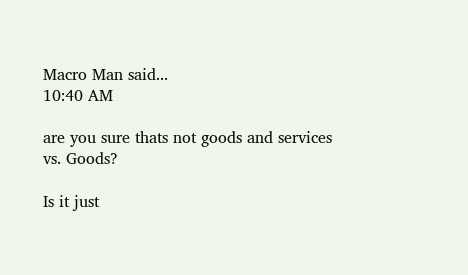Macro Man said...
10:40 AM

are you sure thats not goods and services vs. Goods?

Is it just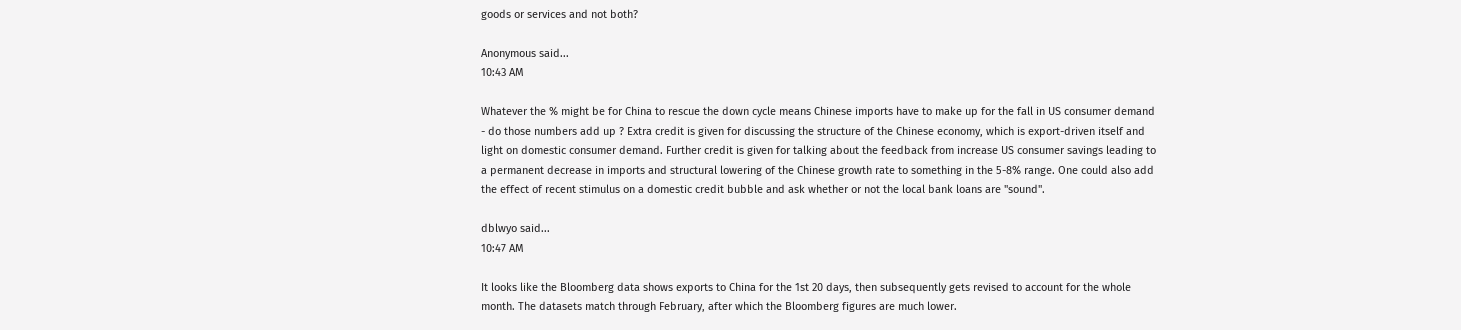goods or services and not both?

Anonymous said...
10:43 AM

Whatever the % might be for China to rescue the down cycle means Chinese imports have to make up for the fall in US consumer demand - do those numbers add up ? Extra credit is given for discussing the structure of the Chinese economy, which is export-driven itself and light on domestic consumer demand. Further credit is given for talking about the feedback from increase US consumer savings leading to a permanent decrease in imports and structural lowering of the Chinese growth rate to something in the 5-8% range. One could also add the effect of recent stimulus on a domestic credit bubble and ask whether or not the local bank loans are "sound".

dblwyo said...
10:47 AM

It looks like the Bloomberg data shows exports to China for the 1st 20 days, then subsequently gets revised to account for the whole month. The datasets match through February, after which the Bloomberg figures are much lower.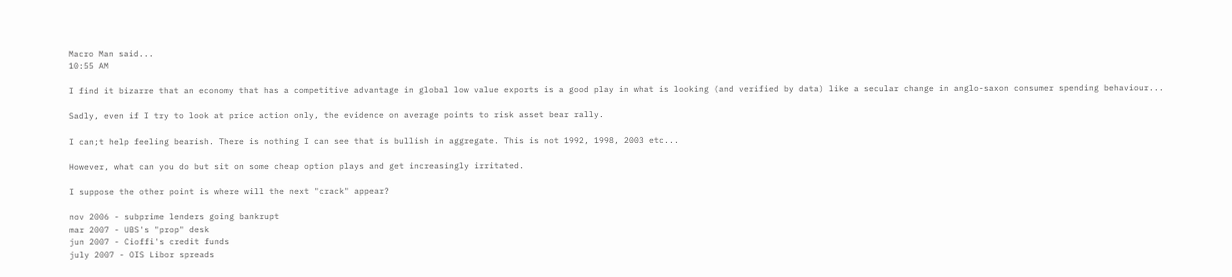Macro Man said...
10:55 AM

I find it bizarre that an economy that has a competitive advantage in global low value exports is a good play in what is looking (and verified by data) like a secular change in anglo-saxon consumer spending behaviour...

Sadly, even if I try to look at price action only, the evidence on average points to risk asset bear rally.

I can;t help feeling bearish. There is nothing I can see that is bullish in aggregate. This is not 1992, 1998, 2003 etc...

However, what can you do but sit on some cheap option plays and get increasingly irritated.

I suppose the other point is where will the next "crack" appear?

nov 2006 - subprime lenders going bankrupt
mar 2007 - UBS's "prop" desk
jun 2007 - Cioffi's credit funds
july 2007 - OIS Libor spreads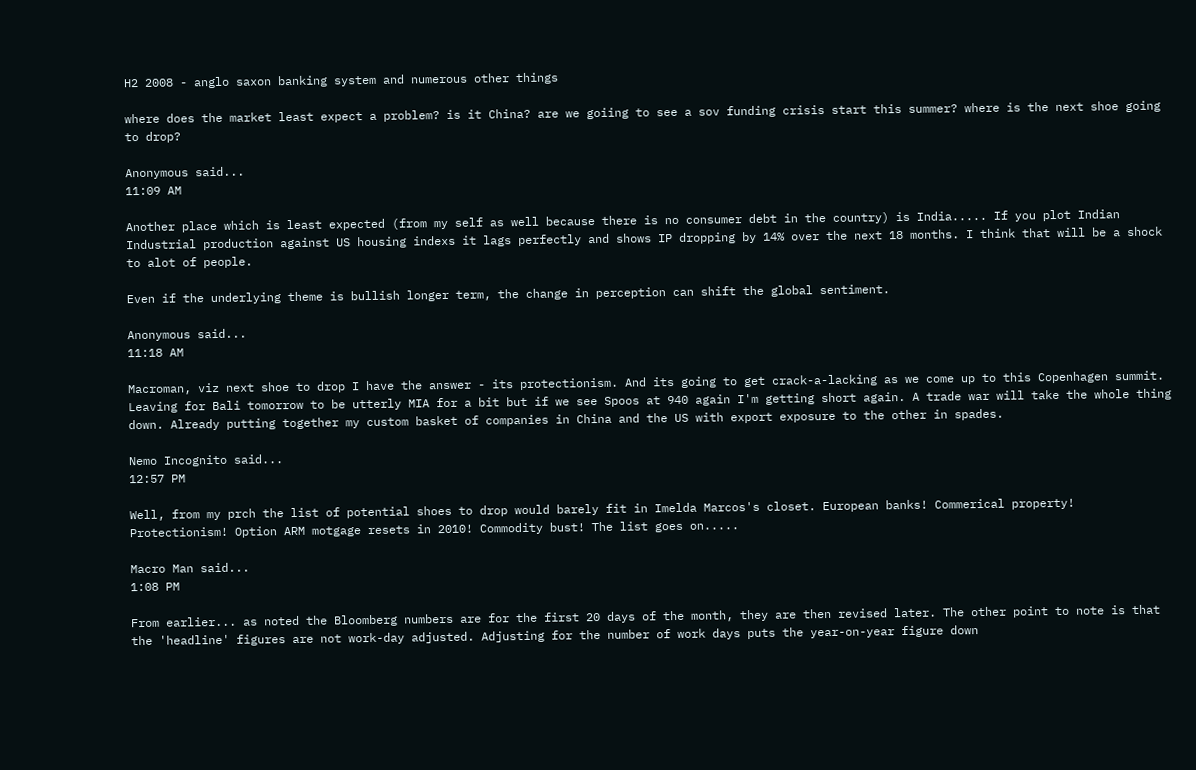H2 2008 - anglo saxon banking system and numerous other things

where does the market least expect a problem? is it China? are we goiing to see a sov funding crisis start this summer? where is the next shoe going to drop?

Anonymous said...
11:09 AM

Another place which is least expected (from my self as well because there is no consumer debt in the country) is India..... If you plot Indian Industrial production against US housing indexs it lags perfectly and shows IP dropping by 14% over the next 18 months. I think that will be a shock to alot of people.

Even if the underlying theme is bullish longer term, the change in perception can shift the global sentiment.

Anonymous said...
11:18 AM

Macroman, viz next shoe to drop I have the answer - its protectionism. And its going to get crack-a-lacking as we come up to this Copenhagen summit. Leaving for Bali tomorrow to be utterly MIA for a bit but if we see Spoos at 940 again I'm getting short again. A trade war will take the whole thing down. Already putting together my custom basket of companies in China and the US with export exposure to the other in spades.

Nemo Incognito said...
12:57 PM

Well, from my prch the list of potential shoes to drop would barely fit in Imelda Marcos's closet. European banks! Commerical property! Protectionism! Option ARM motgage resets in 2010! Commodity bust! The list goes on.....

Macro Man said...
1:08 PM

From earlier... as noted the Bloomberg numbers are for the first 20 days of the month, they are then revised later. The other point to note is that the 'headline' figures are not work-day adjusted. Adjusting for the number of work days puts the year-on-year figure down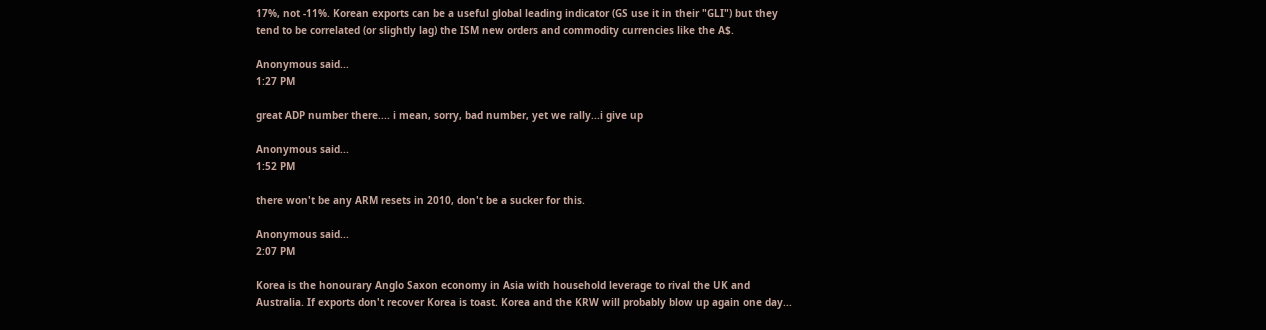17%, not -11%. Korean exports can be a useful global leading indicator (GS use it in their "GLI") but they tend to be correlated (or slightly lag) the ISM new orders and commodity currencies like the A$.

Anonymous said...
1:27 PM

great ADP number there.... i mean, sorry, bad number, yet we rally...i give up

Anonymous said...
1:52 PM

there won't be any ARM resets in 2010, don't be a sucker for this.

Anonymous said...
2:07 PM

Korea is the honourary Anglo Saxon economy in Asia with household leverage to rival the UK and Australia. If exports don't recover Korea is toast. Korea and the KRW will probably blow up again one day...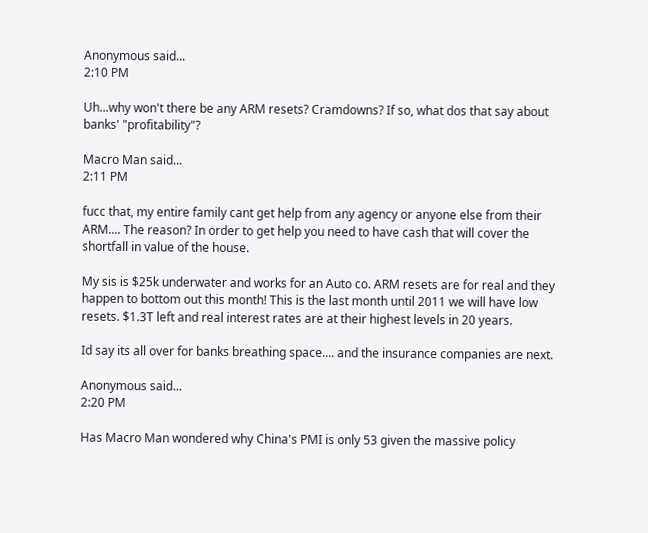Anonymous said...
2:10 PM

Uh...why won't there be any ARM resets? Cramdowns? If so, what dos that say about banks' "profitability"?

Macro Man said...
2:11 PM

fucc that, my entire family cant get help from any agency or anyone else from their ARM.... The reason? In order to get help you need to have cash that will cover the shortfall in value of the house.

My sis is $25k underwater and works for an Auto co. ARM resets are for real and they happen to bottom out this month! This is the last month until 2011 we will have low resets. $1.3T left and real interest rates are at their highest levels in 20 years.

Id say its all over for banks breathing space.... and the insurance companies are next.

Anonymous said...
2:20 PM

Has Macro Man wondered why China's PMI is only 53 given the massive policy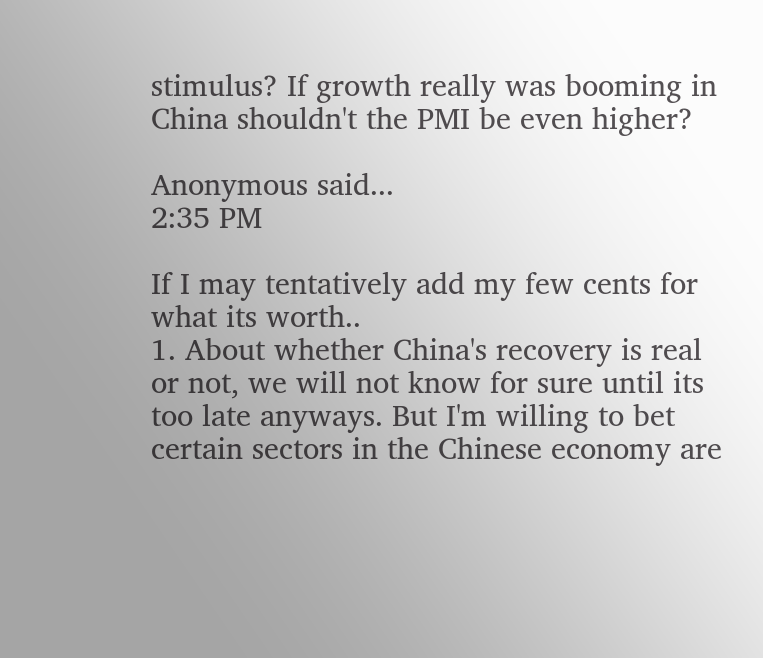stimulus? If growth really was booming in China shouldn't the PMI be even higher?

Anonymous said...
2:35 PM

If I may tentatively add my few cents for what its worth..
1. About whether China's recovery is real or not, we will not know for sure until its too late anyways. But I'm willing to bet certain sectors in the Chinese economy are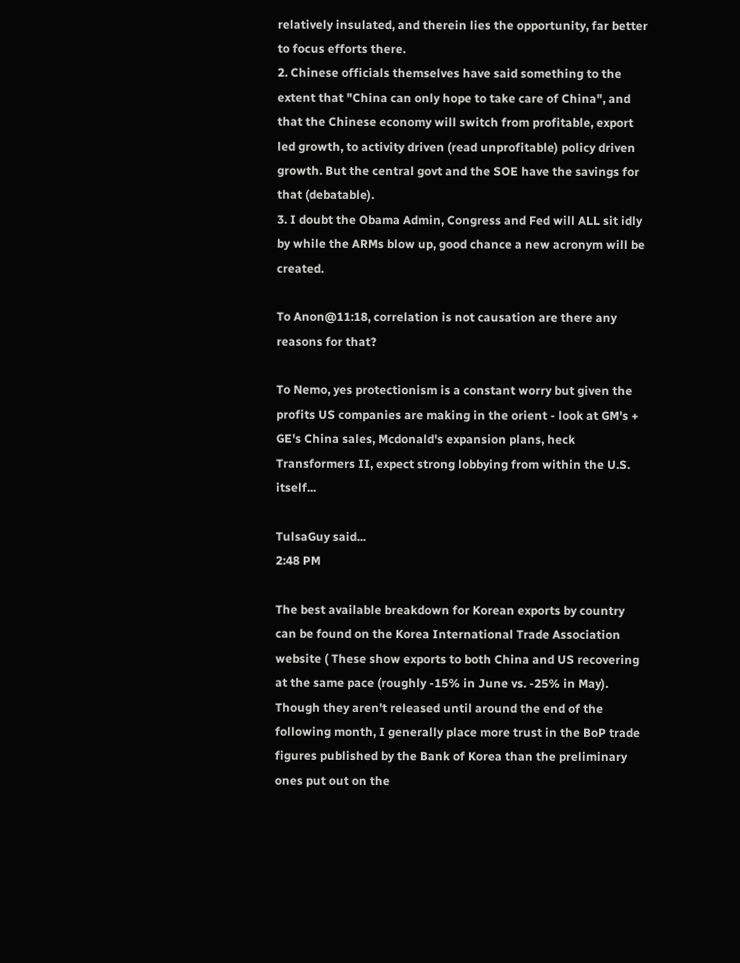relatively insulated, and therein lies the opportunity, far better to focus efforts there.
2. Chinese officials themselves have said something to the extent that "China can only hope to take care of China", and that the Chinese economy will switch from profitable, export led growth, to activity driven (read unprofitable) policy driven growth. But the central govt and the SOE have the savings for that (debatable).
3. I doubt the Obama Admin, Congress and Fed will ALL sit idly by while the ARMs blow up, good chance a new acronym will be created.

To Anon@11:18, correlation is not causation are there any reasons for that?

To Nemo, yes protectionism is a constant worry but given the profits US companies are making in the orient - look at GM's + GE's China sales, Mcdonald's expansion plans, heck Transformers II, expect strong lobbying from within the U.S. itself...

TulsaGuy said...
2:48 PM

The best available breakdown for Korean exports by country can be found on the Korea International Trade Association website ( These show exports to both China and US recovering at the same pace (roughly -15% in June vs. -25% in May). Though they aren't released until around the end of the following month, I generally place more trust in the BoP trade figures published by the Bank of Korea than the preliminary ones put out on the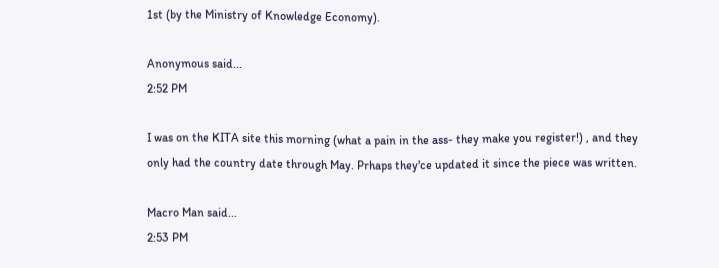1st (by the Ministry of Knowledge Economy).

Anonymous said...
2:52 PM

I was on the KITA site this morning (what a pain in the ass- they make you register!) , and they only had the country date through May. Prhaps they'ce updated it since the piece was written.

Macro Man said...
2:53 PM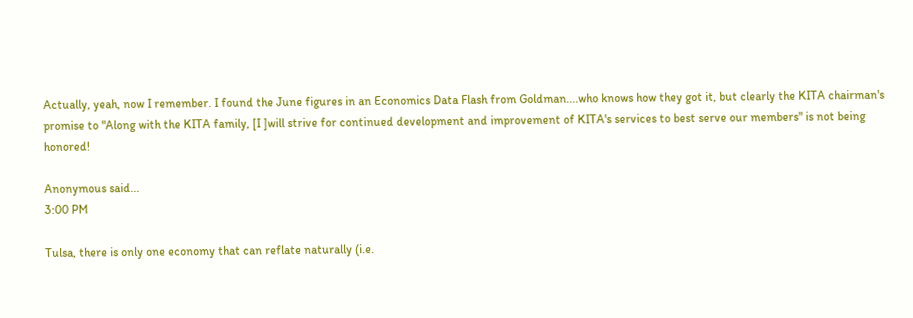Actually, yeah, now I remember. I found the June figures in an Economics Data Flash from Goldman....who knows how they got it, but clearly the KITA chairman's promise to "Along with the KITA family, [I ]will strive for continued development and improvement of KITA's services to best serve our members" is not being honored!

Anonymous said...
3:00 PM

Tulsa, there is only one economy that can reflate naturally (i.e.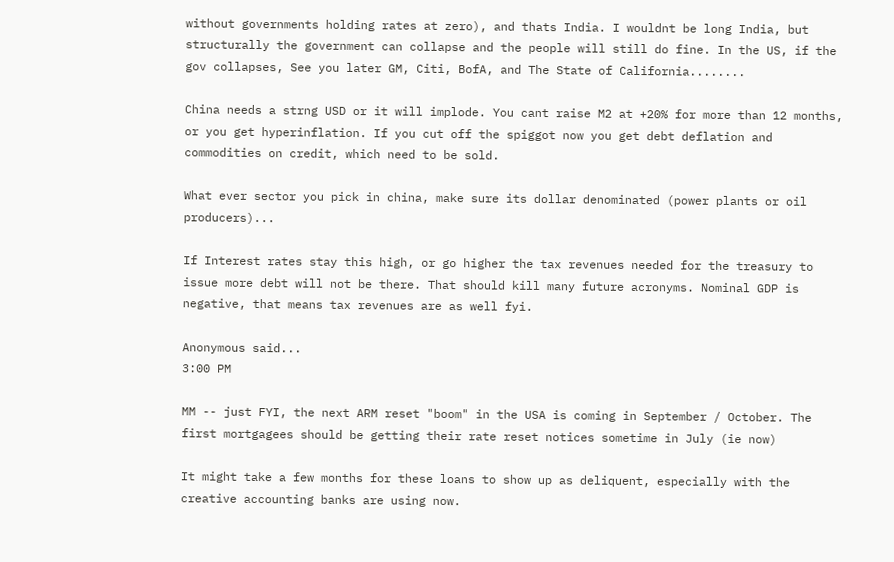without governments holding rates at zero), and thats India. I wouldnt be long India, but structurally the government can collapse and the people will still do fine. In the US, if the gov collapses, See you later GM, Citi, BofA, and The State of California........

China needs a strng USD or it will implode. You cant raise M2 at +20% for more than 12 months, or you get hyperinflation. If you cut off the spiggot now you get debt deflation and commodities on credit, which need to be sold.

What ever sector you pick in china, make sure its dollar denominated (power plants or oil producers)...

If Interest rates stay this high, or go higher the tax revenues needed for the treasury to issue more debt will not be there. That should kill many future acronyms. Nominal GDP is negative, that means tax revenues are as well fyi.

Anonymous said...
3:00 PM

MM -- just FYI, the next ARM reset "boom" in the USA is coming in September / October. The first mortgagees should be getting their rate reset notices sometime in July (ie now)

It might take a few months for these loans to show up as deliquent, especially with the creative accounting banks are using now.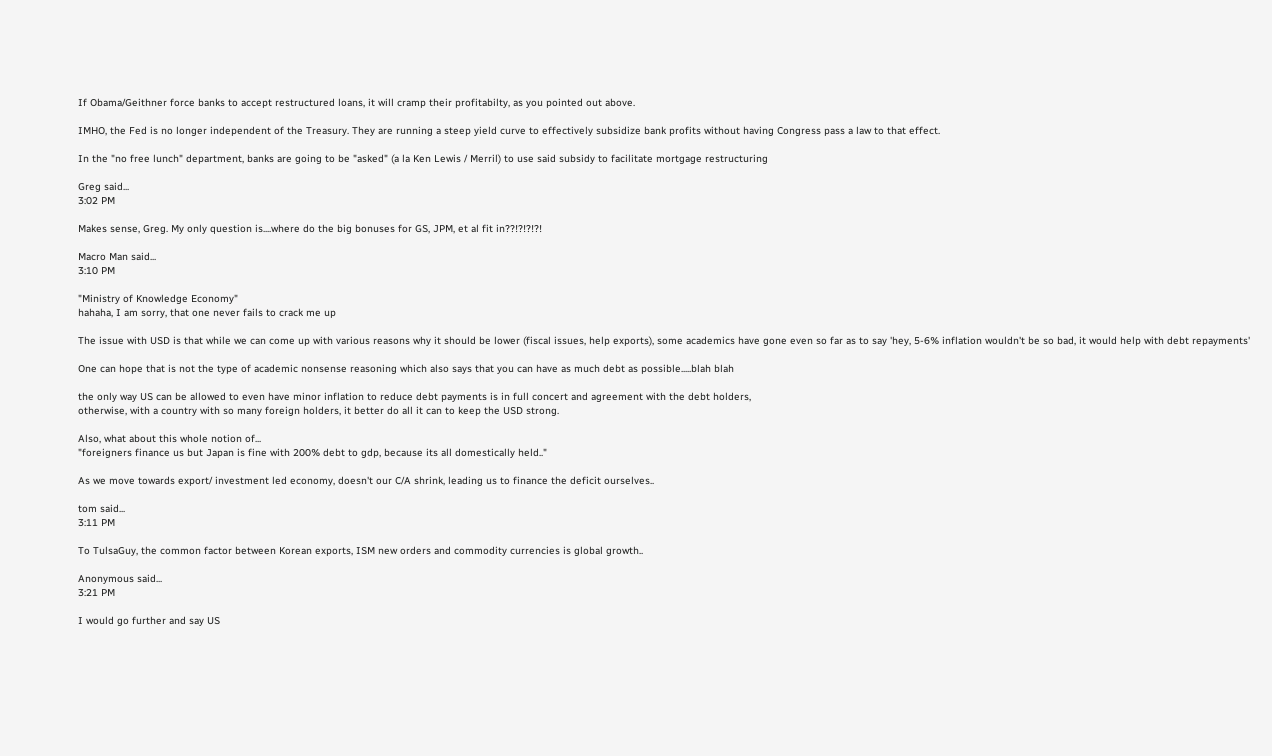If Obama/Geithner force banks to accept restructured loans, it will cramp their profitabilty, as you pointed out above.

IMHO, the Fed is no longer independent of the Treasury. They are running a steep yield curve to effectively subsidize bank profits without having Congress pass a law to that effect.

In the "no free lunch" department, banks are going to be "asked" (a la Ken Lewis / Merril) to use said subsidy to facilitate mortgage restructuring

Greg said...
3:02 PM

Makes sense, Greg. My only question is....where do the big bonuses for GS, JPM, et al fit in??!?!?!?!

Macro Man said...
3:10 PM

"Ministry of Knowledge Economy"
hahaha, I am sorry, that one never fails to crack me up

The issue with USD is that while we can come up with various reasons why it should be lower (fiscal issues, help exports), some academics have gone even so far as to say 'hey, 5-6% inflation wouldn't be so bad, it would help with debt repayments'

One can hope that is not the type of academic nonsense reasoning which also says that you can have as much debt as possible.....blah blah

the only way US can be allowed to even have minor inflation to reduce debt payments is in full concert and agreement with the debt holders,
otherwise, with a country with so many foreign holders, it better do all it can to keep the USD strong.

Also, what about this whole notion of...
"foreigners finance us but Japan is fine with 200% debt to gdp, because its all domestically held.."

As we move towards export/ investment led economy, doesn't our C/A shrink, leading us to finance the deficit ourselves..

tom said...
3:11 PM

To TulsaGuy, the common factor between Korean exports, ISM new orders and commodity currencies is global growth..

Anonymous said...
3:21 PM

I would go further and say US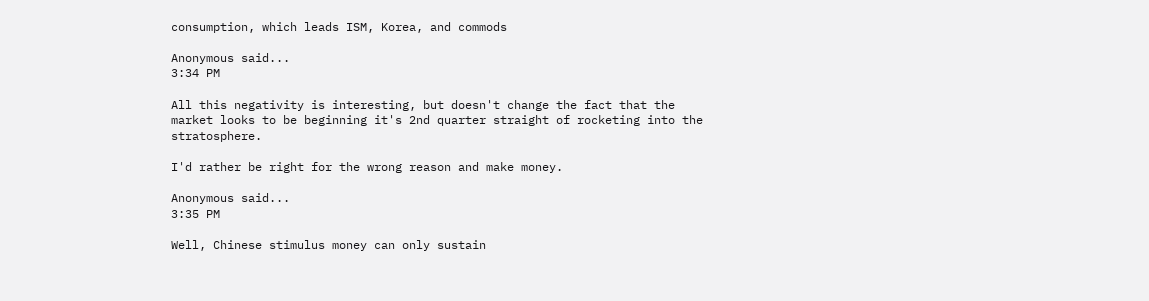consumption, which leads ISM, Korea, and commods

Anonymous said...
3:34 PM

All this negativity is interesting, but doesn't change the fact that the market looks to be beginning it's 2nd quarter straight of rocketing into the stratosphere.

I'd rather be right for the wrong reason and make money.

Anonymous said...
3:35 PM

Well, Chinese stimulus money can only sustain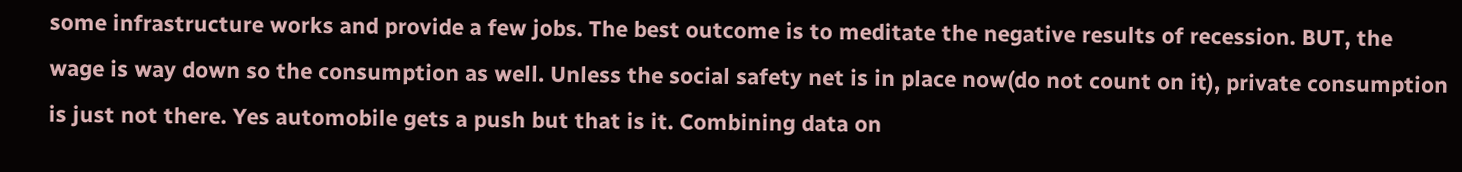some infrastructure works and provide a few jobs. The best outcome is to meditate the negative results of recession. BUT, the wage is way down so the consumption as well. Unless the social safety net is in place now(do not count on it), private consumption is just not there. Yes automobile gets a push but that is it. Combining data on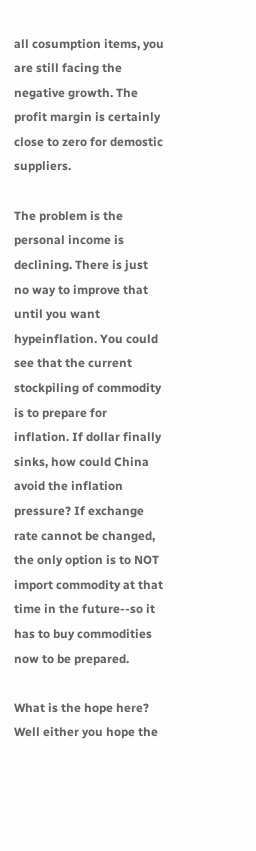all cosumption items, you are still facing the negative growth. The profit margin is certainly close to zero for demostic suppliers.

The problem is the personal income is declining. There is just no way to improve that until you want hypeinflation. You could see that the current stockpiling of commodity is to prepare for inflation. If dollar finally sinks, how could China avoid the inflation pressure? If exchange rate cannot be changed, the only option is to NOT import commodity at that time in the future--so it has to buy commodities now to be prepared.

What is the hope here? Well either you hope the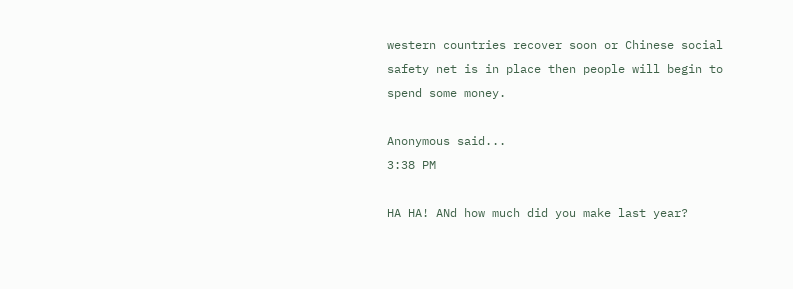western countries recover soon or Chinese social safety net is in place then people will begin to spend some money.

Anonymous said...
3:38 PM

HA HA! ANd how much did you make last year?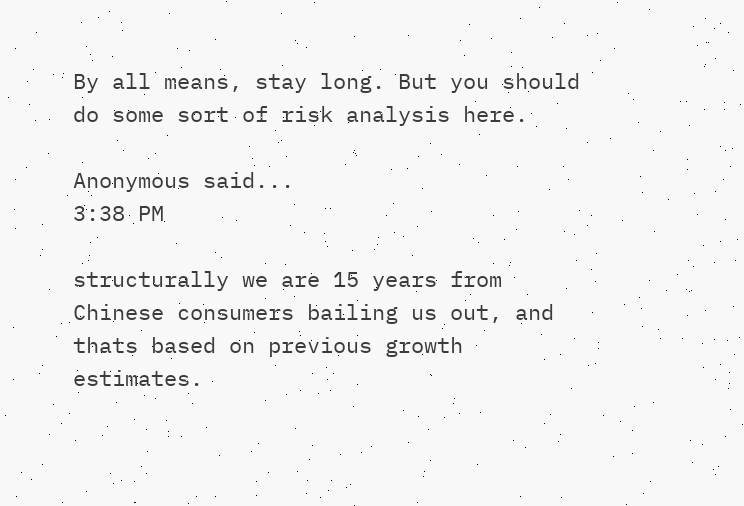By all means, stay long. But you should do some sort of risk analysis here.

Anonymous said...
3:38 PM

structurally we are 15 years from Chinese consumers bailing us out, and thats based on previous growth estimates.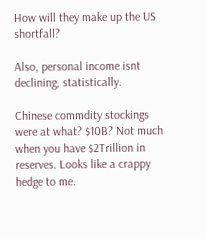How will they make up the US shortfall?

Also, personal income isnt declining, statistically.

Chinese commdity stockings were at what? $10B? Not much when you have $2Trillion in reserves. Looks like a crappy hedge to me.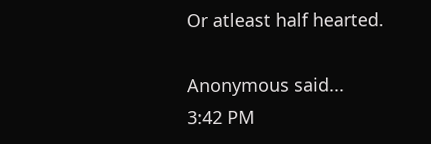Or atleast half hearted.

Anonymous said...
3:42 PM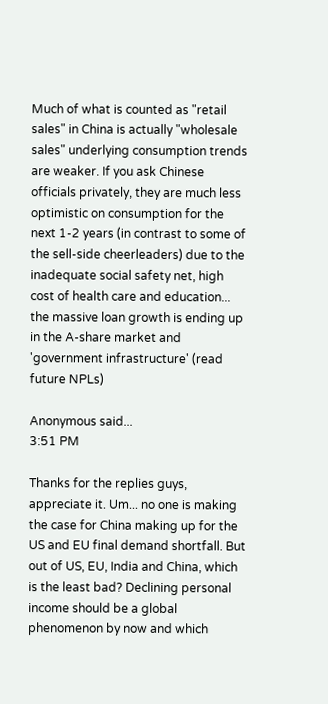Much of what is counted as "retail sales" in China is actually "wholesale sales" underlying consumption trends are weaker. If you ask Chinese officials privately, they are much less optimistic on consumption for the next 1-2 years (in contrast to some of the sell-side cheerleaders) due to the inadequate social safety net, high cost of health care and education... the massive loan growth is ending up in the A-share market and 'government infrastructure' (read future NPLs)

Anonymous said...
3:51 PM

Thanks for the replies guys, appreciate it. Um... no one is making the case for China making up for the US and EU final demand shortfall. But out of US, EU, India and China, which is the least bad? Declining personal income should be a global phenomenon by now and which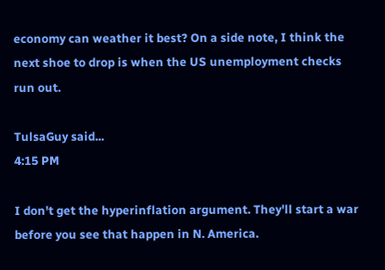economy can weather it best? On a side note, I think the next shoe to drop is when the US unemployment checks run out.

TulsaGuy said...
4:15 PM

I don't get the hyperinflation argument. They'll start a war before you see that happen in N. America.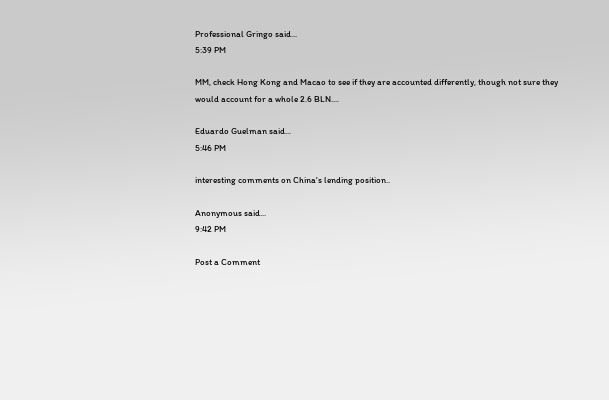Professional Gringo said...
5:39 PM

MM, check Hong Kong and Macao to see if they are accounted differently, though not sure they would account for a whole 2.6 BLN....

Eduardo Guelman said...
5:46 PM

interesting comments on China's lending position..

Anonymous said...
9:42 PM

Post a Comment